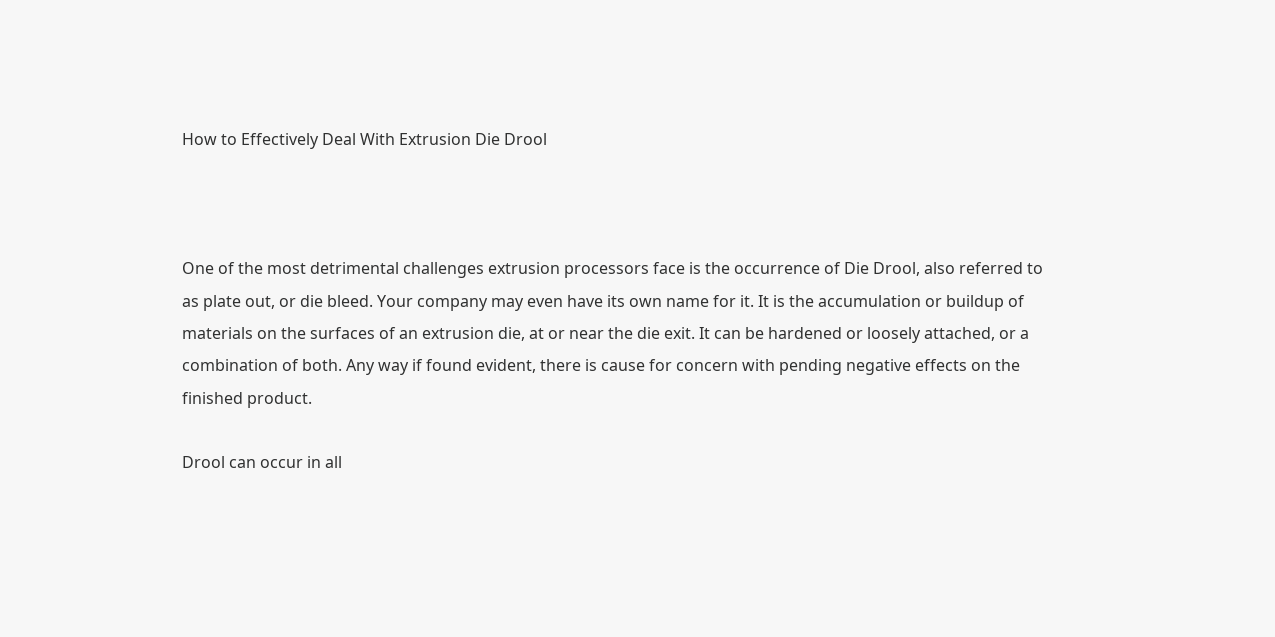How to Effectively Deal With Extrusion Die Drool



One of the most detrimental challenges extrusion processors face is the occurrence of Die Drool, also referred to as plate out, or die bleed. Your company may even have its own name for it. It is the accumulation or buildup of materials on the surfaces of an extrusion die, at or near the die exit. It can be hardened or loosely attached, or a combination of both. Any way if found evident, there is cause for concern with pending negative effects on the finished product.

Drool can occur in all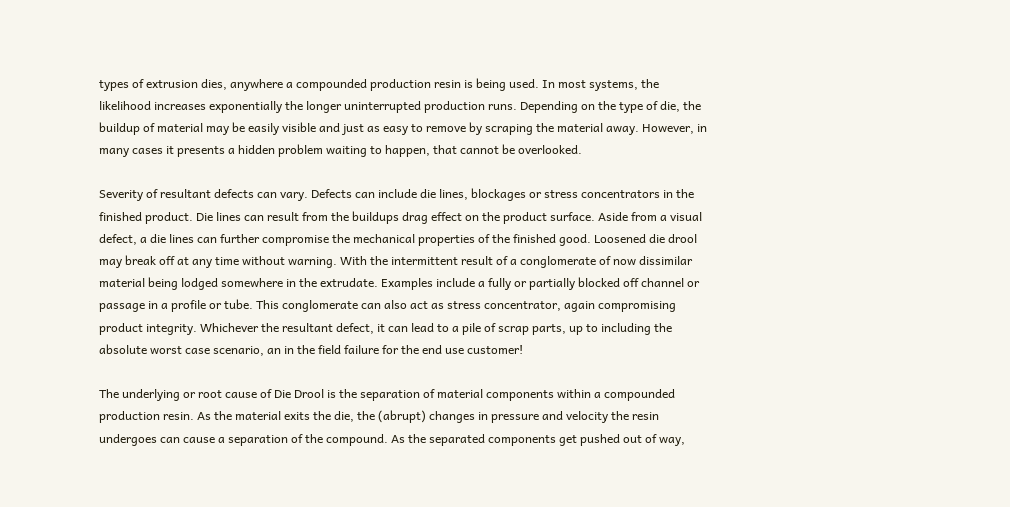types of extrusion dies, anywhere a compounded production resin is being used. In most systems, the likelihood increases exponentially the longer uninterrupted production runs. Depending on the type of die, the buildup of material may be easily visible and just as easy to remove by scraping the material away. However, in many cases it presents a hidden problem waiting to happen, that cannot be overlooked.

Severity of resultant defects can vary. Defects can include die lines, blockages or stress concentrators in the finished product. Die lines can result from the buildups drag effect on the product surface. Aside from a visual defect, a die lines can further compromise the mechanical properties of the finished good. Loosened die drool may break off at any time without warning. With the intermittent result of a conglomerate of now dissimilar material being lodged somewhere in the extrudate. Examples include a fully or partially blocked off channel or passage in a profile or tube. This conglomerate can also act as stress concentrator, again compromising product integrity. Whichever the resultant defect, it can lead to a pile of scrap parts, up to including the absolute worst case scenario, an in the field failure for the end use customer!

The underlying or root cause of Die Drool is the separation of material components within a compounded production resin. As the material exits the die, the (abrupt) changes in pressure and velocity the resin undergoes can cause a separation of the compound. As the separated components get pushed out of way,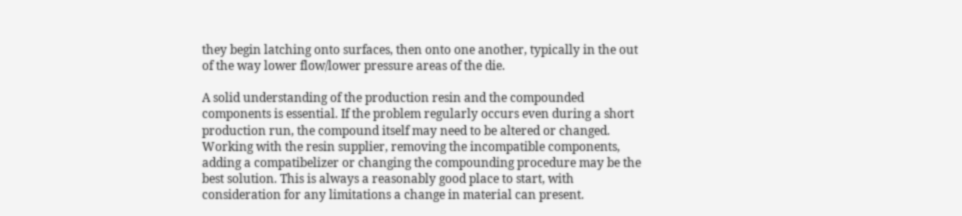they begin latching onto surfaces, then onto one another, typically in the out of the way lower flow/lower pressure areas of the die.

A solid understanding of the production resin and the compounded components is essential. If the problem regularly occurs even during a short production run, the compound itself may need to be altered or changed. Working with the resin supplier, removing the incompatible components, adding a compatibelizer or changing the compounding procedure may be the best solution. This is always a reasonably good place to start, with consideration for any limitations a change in material can present.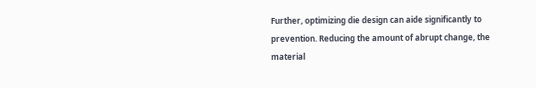Further, optimizing die design can aide significantly to prevention. Reducing the amount of abrupt change, the material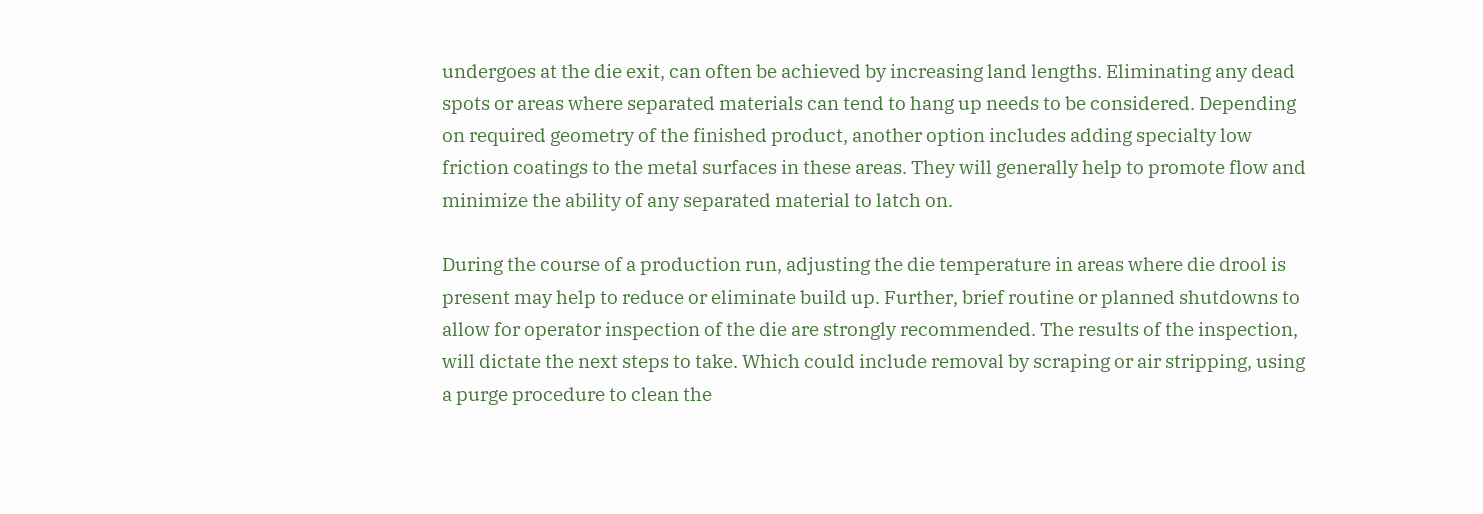undergoes at the die exit, can often be achieved by increasing land lengths. Eliminating any dead spots or areas where separated materials can tend to hang up needs to be considered. Depending on required geometry of the finished product, another option includes adding specialty low friction coatings to the metal surfaces in these areas. They will generally help to promote flow and minimize the ability of any separated material to latch on.

During the course of a production run, adjusting the die temperature in areas where die drool is present may help to reduce or eliminate build up. Further, brief routine or planned shutdowns to allow for operator inspection of the die are strongly recommended. The results of the inspection, will dictate the next steps to take. Which could include removal by scraping or air stripping, using a purge procedure to clean the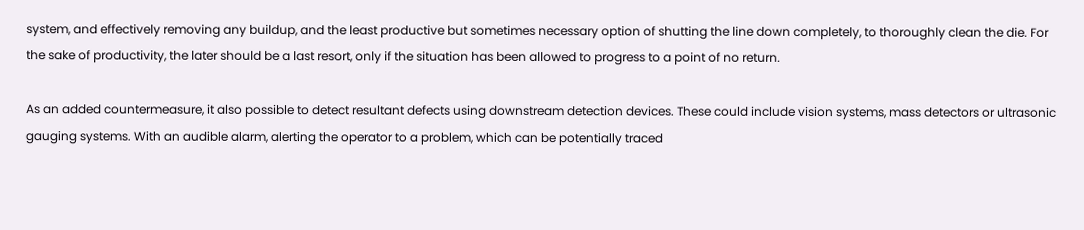system, and effectively removing any buildup, and the least productive but sometimes necessary option of shutting the line down completely, to thoroughly clean the die. For the sake of productivity, the later should be a last resort, only if the situation has been allowed to progress to a point of no return.

As an added countermeasure, it also possible to detect resultant defects using downstream detection devices. These could include vision systems, mass detectors or ultrasonic gauging systems. With an audible alarm, alerting the operator to a problem, which can be potentially traced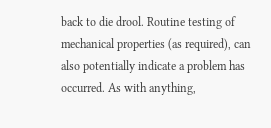back to die drool. Routine testing of mechanical properties (as required), can also potentially indicate a problem has occurred. As with anything,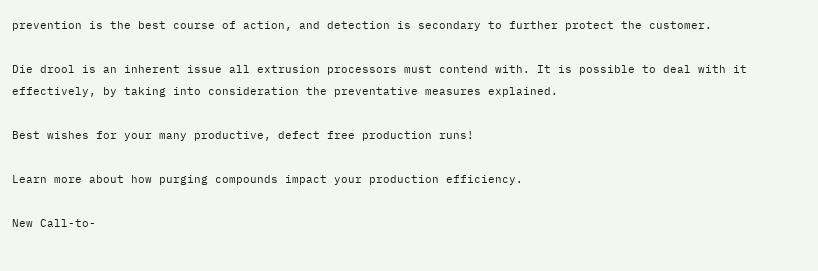prevention is the best course of action, and detection is secondary to further protect the customer.

Die drool is an inherent issue all extrusion processors must contend with. It is possible to deal with it effectively, by taking into consideration the preventative measures explained.

Best wishes for your many productive, defect free production runs!

Learn more about how purging compounds impact your production efficiency.

New Call-to-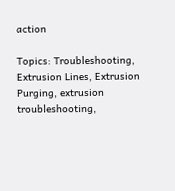action

Topics: Troubleshooting, Extrusion Lines, Extrusion Purging, extrusion troubleshooting,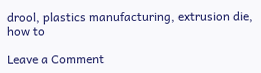drool, plastics manufacturing, extrusion die, how to

Leave a Comment